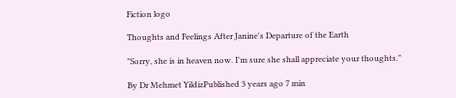Fiction logo

Thoughts and Feelings After Janine's Departure of the Earth

"Sorry, she is in heaven now. I'm sure she shall appreciate your thoughts."

By Dr Mehmet YildizPublished 3 years ago 7 min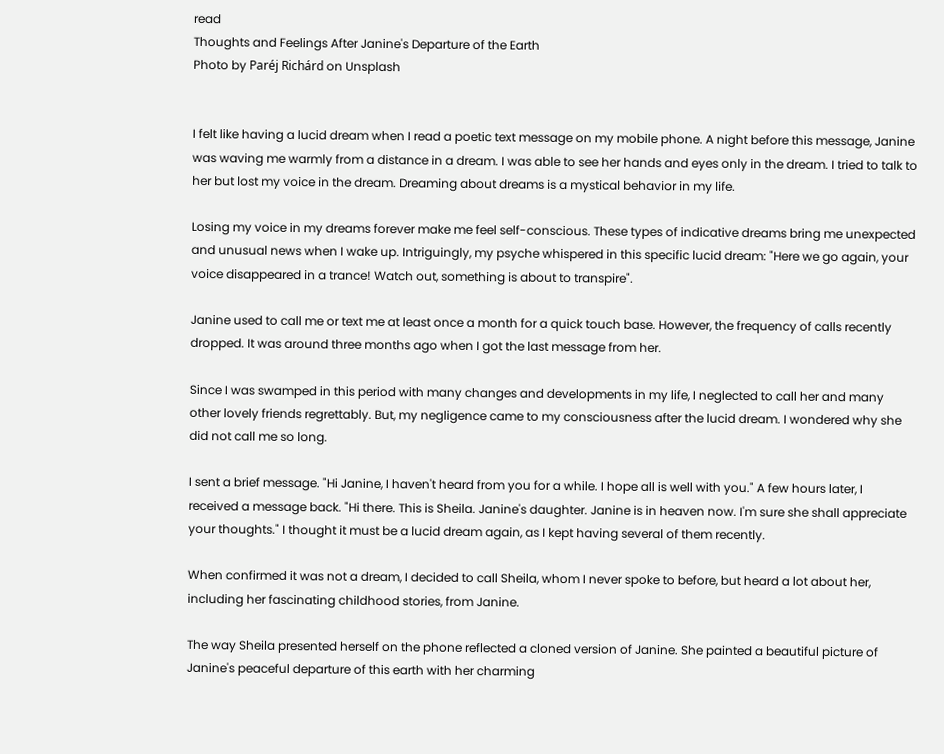read
Thoughts and Feelings After Janine's Departure of the Earth
Photo by Paréj Richárd on Unsplash


I felt like having a lucid dream when I read a poetic text message on my mobile phone. A night before this message, Janine was waving me warmly from a distance in a dream. I was able to see her hands and eyes only in the dream. I tried to talk to her but lost my voice in the dream. Dreaming about dreams is a mystical behavior in my life.

Losing my voice in my dreams forever make me feel self-conscious. These types of indicative dreams bring me unexpected and unusual news when I wake up. Intriguingly, my psyche whispered in this specific lucid dream: "Here we go again, your voice disappeared in a trance! Watch out, something is about to transpire".

Janine used to call me or text me at least once a month for a quick touch base. However, the frequency of calls recently dropped. It was around three months ago when I got the last message from her.

Since I was swamped in this period with many changes and developments in my life, I neglected to call her and many other lovely friends regrettably. But, my negligence came to my consciousness after the lucid dream. I wondered why she did not call me so long.

I sent a brief message. "Hi Janine, I haven't heard from you for a while. I hope all is well with you." A few hours later, I received a message back. "Hi there. This is Sheila. Janine's daughter. Janine is in heaven now. I'm sure she shall appreciate your thoughts." I thought it must be a lucid dream again, as I kept having several of them recently.

When confirmed it was not a dream, I decided to call Sheila, whom I never spoke to before, but heard a lot about her, including her fascinating childhood stories, from Janine.

The way Sheila presented herself on the phone reflected a cloned version of Janine. She painted a beautiful picture of Janine's peaceful departure of this earth with her charming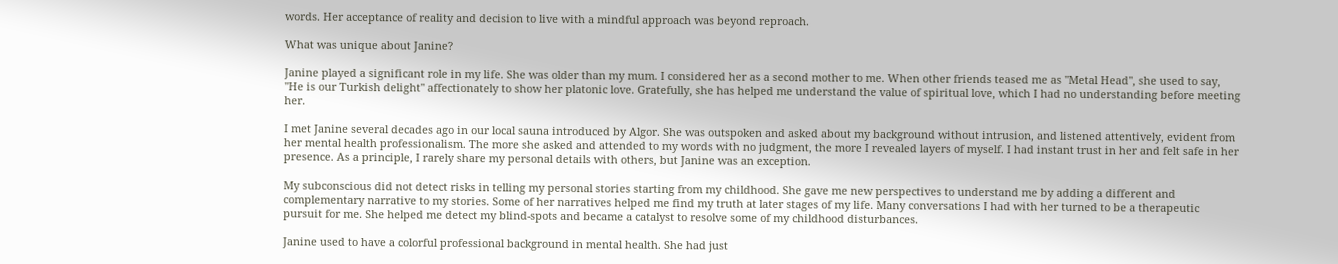words. Her acceptance of reality and decision to live with a mindful approach was beyond reproach.

What was unique about Janine?

Janine played a significant role in my life. She was older than my mum. I considered her as a second mother to me. When other friends teased me as "Metal Head", she used to say, "He is our Turkish delight" affectionately to show her platonic love. Gratefully, she has helped me understand the value of spiritual love, which I had no understanding before meeting her.

I met Janine several decades ago in our local sauna introduced by Algor. She was outspoken and asked about my background without intrusion, and listened attentively, evident from her mental health professionalism. The more she asked and attended to my words with no judgment, the more I revealed layers of myself. I had instant trust in her and felt safe in her presence. As a principle, I rarely share my personal details with others, but Janine was an exception.

My subconscious did not detect risks in telling my personal stories starting from my childhood. She gave me new perspectives to understand me by adding a different and complementary narrative to my stories. Some of her narratives helped me find my truth at later stages of my life. Many conversations I had with her turned to be a therapeutic pursuit for me. She helped me detect my blind-spots and became a catalyst to resolve some of my childhood disturbances.

Janine used to have a colorful professional background in mental health. She had just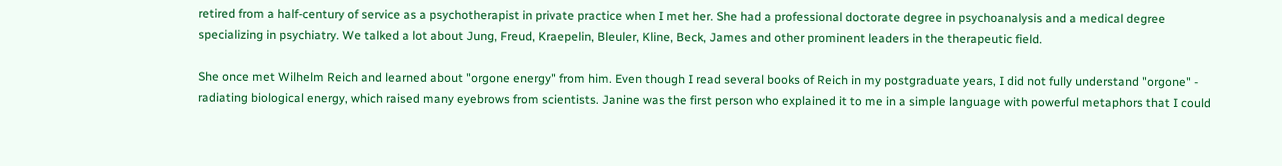retired from a half-century of service as a psychotherapist in private practice when I met her. She had a professional doctorate degree in psychoanalysis and a medical degree specializing in psychiatry. We talked a lot about Jung, Freud, Kraepelin, Bleuler, Kline, Beck, James and other prominent leaders in the therapeutic field.

She once met Wilhelm Reich and learned about "orgone energy" from him. Even though I read several books of Reich in my postgraduate years, I did not fully understand "orgone" - radiating biological energy, which raised many eyebrows from scientists. Janine was the first person who explained it to me in a simple language with powerful metaphors that I could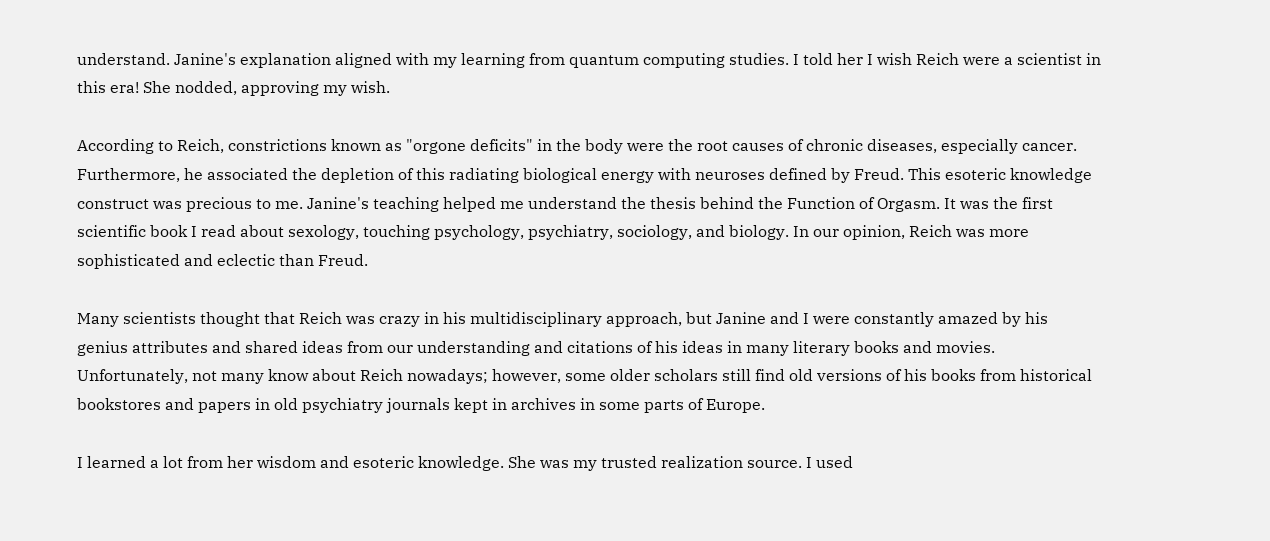understand. Janine's explanation aligned with my learning from quantum computing studies. I told her I wish Reich were a scientist in this era! She nodded, approving my wish.

According to Reich, constrictions known as "orgone deficits" in the body were the root causes of chronic diseases, especially cancer. Furthermore, he associated the depletion of this radiating biological energy with neuroses defined by Freud. This esoteric knowledge construct was precious to me. Janine's teaching helped me understand the thesis behind the Function of Orgasm. It was the first scientific book I read about sexology, touching psychology, psychiatry, sociology, and biology. In our opinion, Reich was more sophisticated and eclectic than Freud.

Many scientists thought that Reich was crazy in his multidisciplinary approach, but Janine and I were constantly amazed by his genius attributes and shared ideas from our understanding and citations of his ideas in many literary books and movies. Unfortunately, not many know about Reich nowadays; however, some older scholars still find old versions of his books from historical bookstores and papers in old psychiatry journals kept in archives in some parts of Europe.

I learned a lot from her wisdom and esoteric knowledge. She was my trusted realization source. I used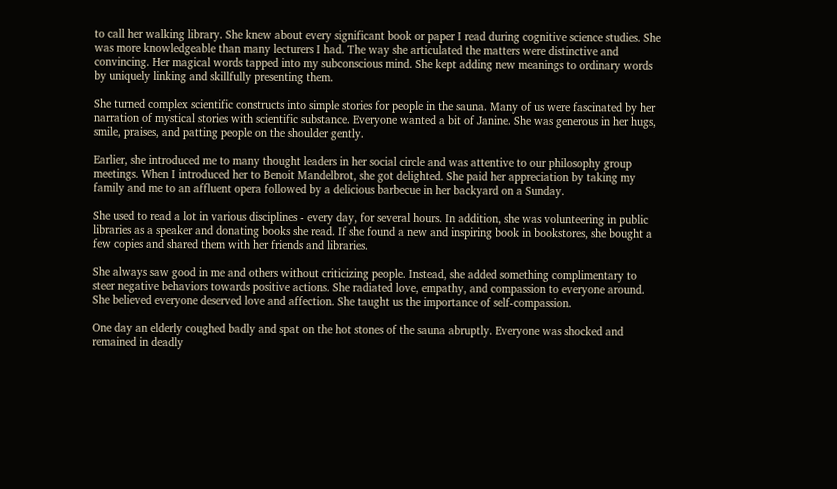to call her walking library. She knew about every significant book or paper I read during cognitive science studies. She was more knowledgeable than many lecturers I had. The way she articulated the matters were distinctive and convincing. Her magical words tapped into my subconscious mind. She kept adding new meanings to ordinary words by uniquely linking and skillfully presenting them.

She turned complex scientific constructs into simple stories for people in the sauna. Many of us were fascinated by her narration of mystical stories with scientific substance. Everyone wanted a bit of Janine. She was generous in her hugs, smile, praises, and patting people on the shoulder gently.

Earlier, she introduced me to many thought leaders in her social circle and was attentive to our philosophy group meetings. When I introduced her to Benoit Mandelbrot, she got delighted. She paid her appreciation by taking my family and me to an affluent opera followed by a delicious barbecue in her backyard on a Sunday.

She used to read a lot in various disciplines - every day, for several hours. In addition, she was volunteering in public libraries as a speaker and donating books she read. If she found a new and inspiring book in bookstores, she bought a few copies and shared them with her friends and libraries.

She always saw good in me and others without criticizing people. Instead, she added something complimentary to steer negative behaviors towards positive actions. She radiated love, empathy, and compassion to everyone around. She believed everyone deserved love and affection. She taught us the importance of self-compassion.

One day an elderly coughed badly and spat on the hot stones of the sauna abruptly. Everyone was shocked and remained in deadly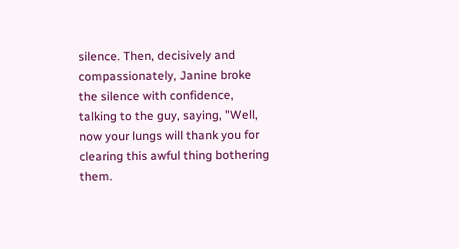silence. Then, decisively and compassionately, Janine broke the silence with confidence, talking to the guy, saying, "Well, now your lungs will thank you for clearing this awful thing bothering them.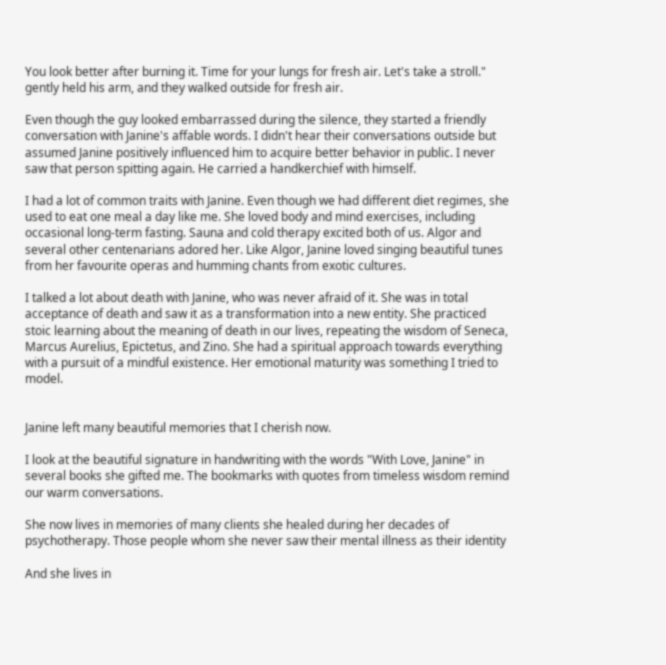You look better after burning it. Time for your lungs for fresh air. Let's take a stroll." gently held his arm, and they walked outside for fresh air.

Even though the guy looked embarrassed during the silence, they started a friendly conversation with Janine's affable words. I didn't hear their conversations outside but assumed Janine positively influenced him to acquire better behavior in public. I never saw that person spitting again. He carried a handkerchief with himself.

I had a lot of common traits with Janine. Even though we had different diet regimes, she used to eat one meal a day like me. She loved body and mind exercises, including occasional long-term fasting. Sauna and cold therapy excited both of us. Algor and several other centenarians adored her. Like Algor, Janine loved singing beautiful tunes from her favourite operas and humming chants from exotic cultures.

I talked a lot about death with Janine, who was never afraid of it. She was in total acceptance of death and saw it as a transformation into a new entity. She practiced stoic learning about the meaning of death in our lives, repeating the wisdom of Seneca, Marcus Aurelius, Epictetus, and Zino. She had a spiritual approach towards everything with a pursuit of a mindful existence. Her emotional maturity was something I tried to model.


Janine left many beautiful memories that I cherish now.

I look at the beautiful signature in handwriting with the words "With Love, Janine" in several books she gifted me. The bookmarks with quotes from timeless wisdom remind our warm conversations.

She now lives in memories of many clients she healed during her decades of psychotherapy. Those people whom she never saw their mental illness as their identity

And she lives in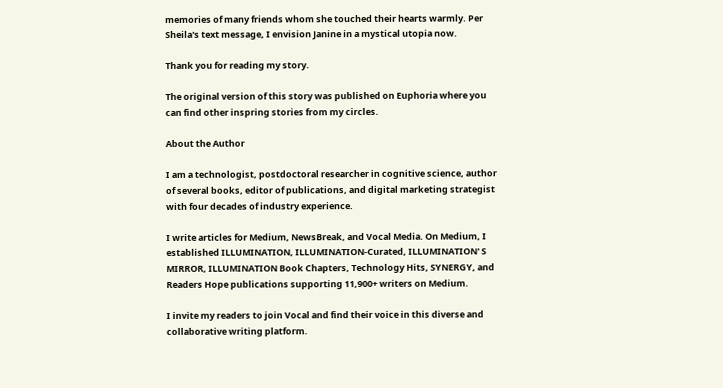memories of many friends whom she touched their hearts warmly. Per Sheila's text message, I envision Janine in a mystical utopia now.

Thank you for reading my story.

The original version of this story was published on Euphoria where you can find other inspring stories from my circles.

About the Author

I am a technologist, postdoctoral researcher in cognitive science, author of several books, editor of publications, and digital marketing strategist with four decades of industry experience.

I write articles for Medium, NewsBreak, and Vocal Media. On Medium, I established ILLUMINATION, ILLUMINATION-Curated, ILLUMINATION' S MIRROR, ILLUMINATION Book Chapters, Technology Hits, SYNERGY, and Readers Hope publications supporting 11,900+ writers on Medium.

I invite my readers to join Vocal and find their voice in this diverse and collaborative writing platform.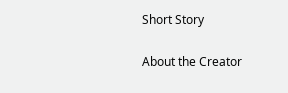Short Story

About the Creator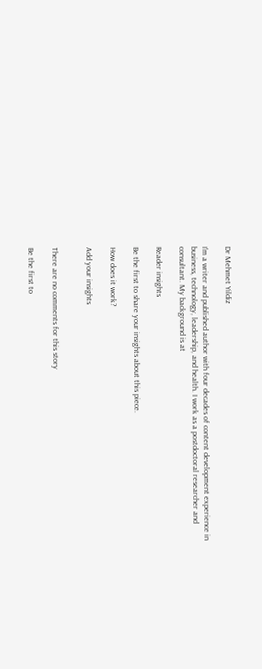Dr Mehmet Yildiz

I'm a writer and published author with four decades of content development experience in business, technology, leadership, and health. I work as a postdoctoral researcher and consultant. My background is at

Reader insights

Be the first to share your insights about this piece.

How does it work?

Add your insights


There are no comments for this story

Be the first to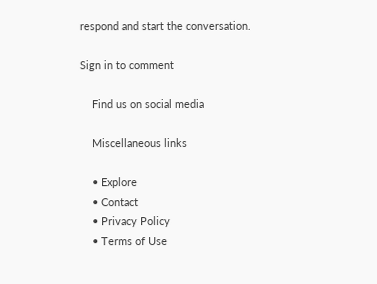respond and start the conversation.

Sign in to comment

    Find us on social media

    Miscellaneous links

    • Explore
    • Contact
    • Privacy Policy
    • Terms of Use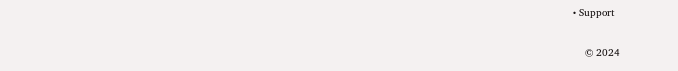• Support

    © 2024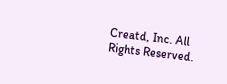Creatd, Inc. All Rights Reserved.